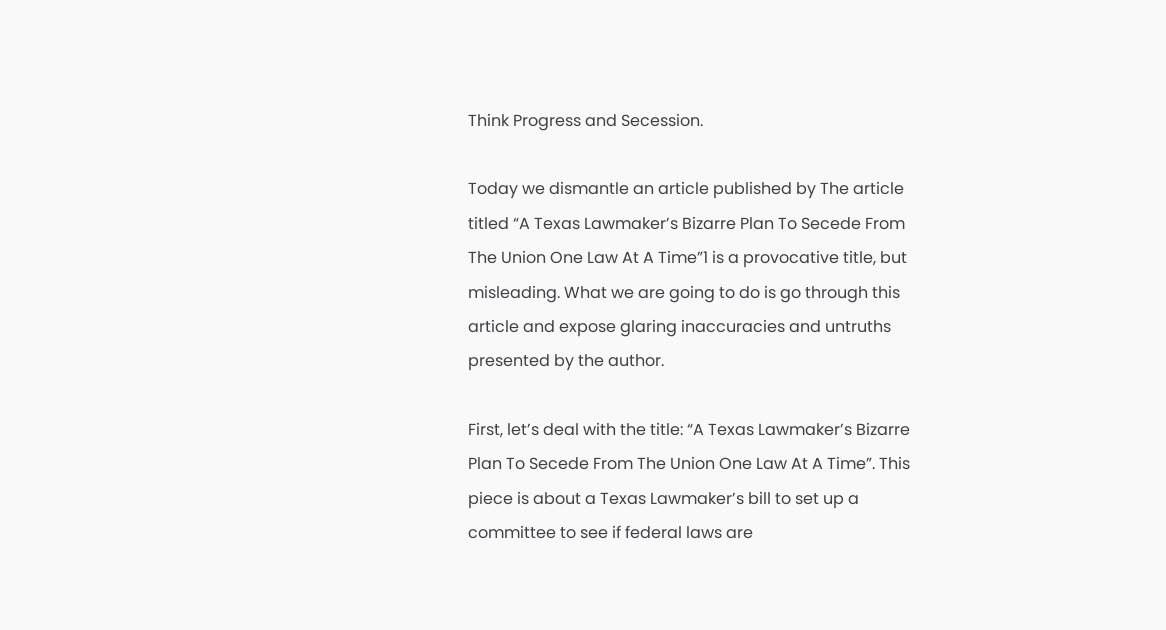Think Progress and Secession.

Today we dismantle an article published by The article titled “A Texas Lawmaker’s Bizarre Plan To Secede From The Union One Law At A Time”1 is a provocative title, but misleading. What we are going to do is go through this article and expose glaring inaccuracies and untruths presented by the author.

First, let’s deal with the title: “A Texas Lawmaker’s Bizarre Plan To Secede From The Union One Law At A Time”. This piece is about a Texas Lawmaker’s bill to set up a committee to see if federal laws are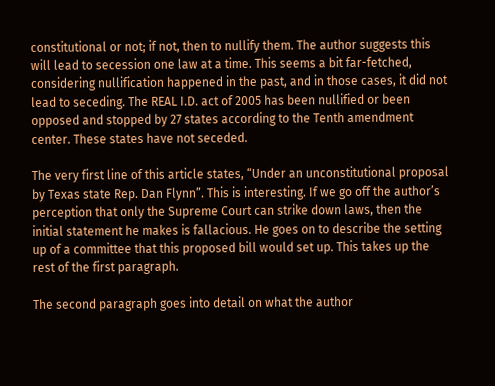constitutional or not; if not, then to nullify them. The author suggests this will lead to secession one law at a time. This seems a bit far-fetched, considering nullification happened in the past, and in those cases, it did not lead to seceding. The REAL I.D. act of 2005 has been nullified or been opposed and stopped by 27 states according to the Tenth amendment center. These states have not seceded.

The very first line of this article states, “Under an unconstitutional proposal by Texas state Rep. Dan Flynn”. This is interesting. If we go off the author’s perception that only the Supreme Court can strike down laws, then the initial statement he makes is fallacious. He goes on to describe the setting up of a committee that this proposed bill would set up. This takes up the rest of the first paragraph.

The second paragraph goes into detail on what the author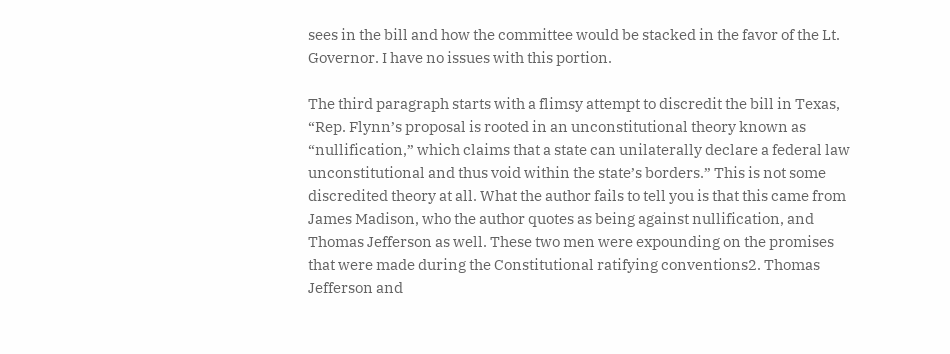sees in the bill and how the committee would be stacked in the favor of the Lt. Governor. I have no issues with this portion.

The third paragraph starts with a flimsy attempt to discredit the bill in Texas, “Rep. Flynn’s proposal is rooted in an unconstitutional theory known as “nullification,” which claims that a state can unilaterally declare a federal law unconstitutional and thus void within the state’s borders.” This is not some discredited theory at all. What the author fails to tell you is that this came from James Madison, who the author quotes as being against nullification, and Thomas Jefferson as well. These two men were expounding on the promises that were made during the Constitutional ratifying conventions2. Thomas Jefferson and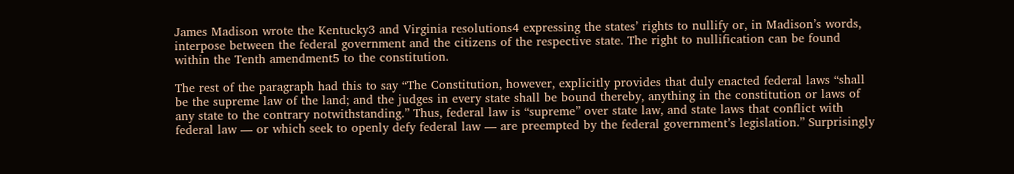James Madison wrote the Kentucky3 and Virginia resolutions4 expressing the states’ rights to nullify or, in Madison’s words, interpose between the federal government and the citizens of the respective state. The right to nullification can be found within the Tenth amendment5 to the constitution.

The rest of the paragraph had this to say “The Constitution, however, explicitly provides that duly enacted federal laws “shall be the supreme law of the land; and the judges in every state shall be bound thereby, anything in the constitution or laws of any state to the contrary notwithstanding.” Thus, federal law is “supreme” over state law, and state laws that conflict with federal law — or which seek to openly defy federal law — are preempted by the federal government’s legislation.” Surprisingly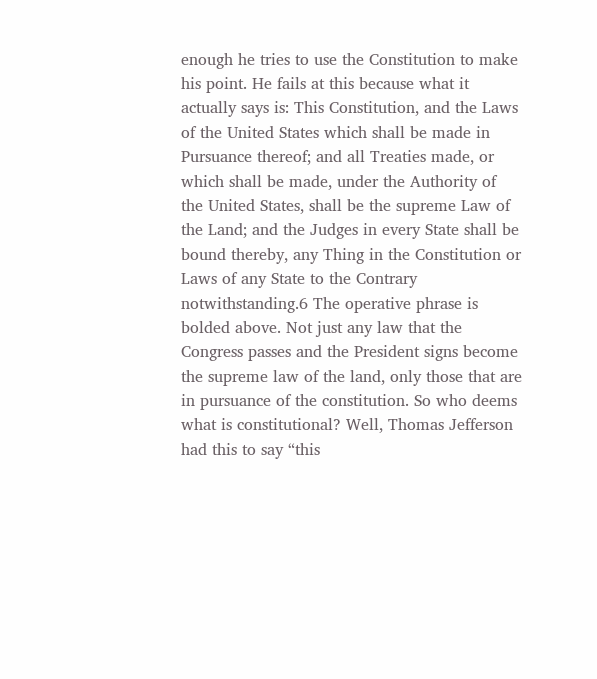enough he tries to use the Constitution to make his point. He fails at this because what it actually says is: This Constitution, and the Laws of the United States which shall be made in Pursuance thereof; and all Treaties made, or which shall be made, under the Authority of the United States, shall be the supreme Law of the Land; and the Judges in every State shall be bound thereby, any Thing in the Constitution or Laws of any State to the Contrary notwithstanding.6 The operative phrase is bolded above. Not just any law that the Congress passes and the President signs become the supreme law of the land, only those that are in pursuance of the constitution. So who deems what is constitutional? Well, Thomas Jefferson had this to say “this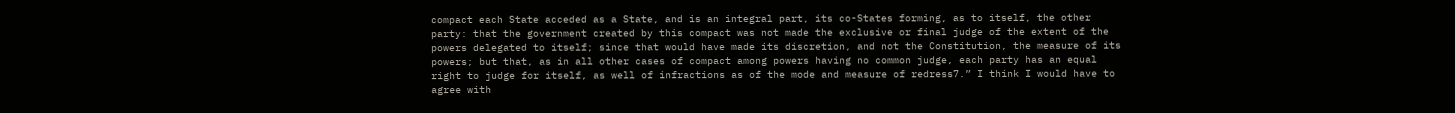compact each State acceded as a State, and is an integral part, its co-States forming, as to itself, the other party: that the government created by this compact was not made the exclusive or final judge of the extent of the powers delegated to itself; since that would have made its discretion, and not the Constitution, the measure of its powers; but that, as in all other cases of compact among powers having no common judge, each party has an equal right to judge for itself, as well of infractions as of the mode and measure of redress7.” I think I would have to agree with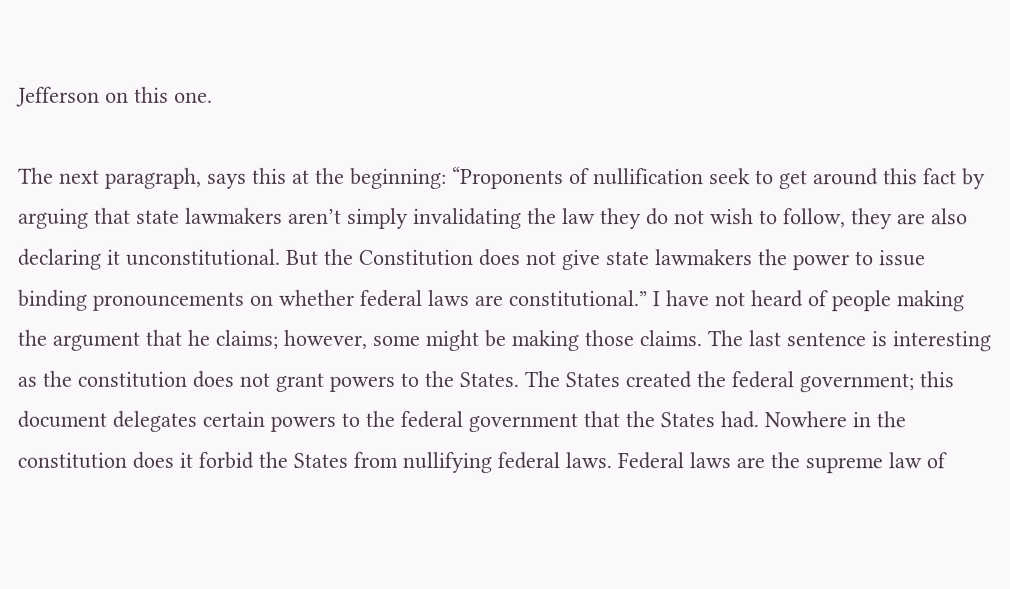Jefferson on this one.

The next paragraph, says this at the beginning: “Proponents of nullification seek to get around this fact by arguing that state lawmakers aren’t simply invalidating the law they do not wish to follow, they are also declaring it unconstitutional. But the Constitution does not give state lawmakers the power to issue binding pronouncements on whether federal laws are constitutional.” I have not heard of people making the argument that he claims; however, some might be making those claims. The last sentence is interesting as the constitution does not grant powers to the States. The States created the federal government; this document delegates certain powers to the federal government that the States had. Nowhere in the constitution does it forbid the States from nullifying federal laws. Federal laws are the supreme law of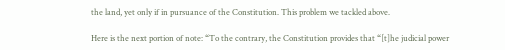the land, yet only if in pursuance of the Constitution. This problem we tackled above.

Here is the next portion of note: “To the contrary, the Constitution provides that “[t]he judicial power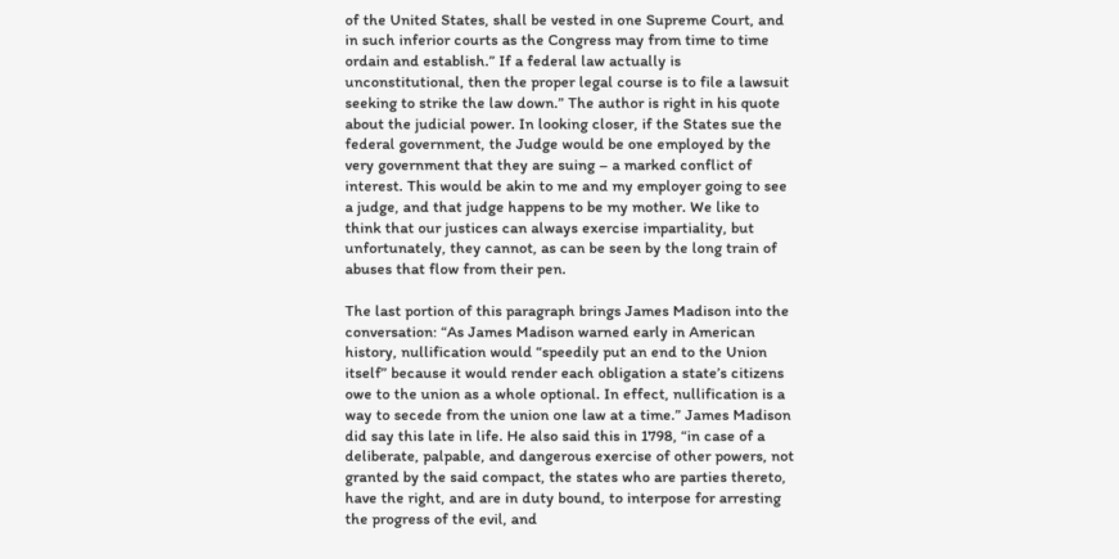of the United States, shall be vested in one Supreme Court, and in such inferior courts as the Congress may from time to time ordain and establish.” If a federal law actually is unconstitutional, then the proper legal course is to file a lawsuit seeking to strike the law down.” The author is right in his quote about the judicial power. In looking closer, if the States sue the federal government, the Judge would be one employed by the very government that they are suing – a marked conflict of interest. This would be akin to me and my employer going to see a judge, and that judge happens to be my mother. We like to think that our justices can always exercise impartiality, but unfortunately, they cannot, as can be seen by the long train of abuses that flow from their pen.

The last portion of this paragraph brings James Madison into the conversation: “As James Madison warned early in American history, nullification would “speedily put an end to the Union itself” because it would render each obligation a state’s citizens owe to the union as a whole optional. In effect, nullification is a way to secede from the union one law at a time.” James Madison did say this late in life. He also said this in 1798, “in case of a deliberate, palpable, and dangerous exercise of other powers, not granted by the said compact, the states who are parties thereto, have the right, and are in duty bound, to interpose for arresting the progress of the evil, and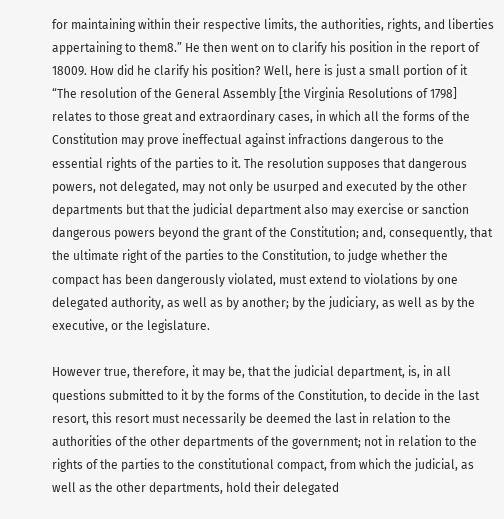for maintaining within their respective limits, the authorities, rights, and liberties appertaining to them8.” He then went on to clarify his position in the report of 18009. How did he clarify his position? Well, here is just a small portion of it “The resolution of the General Assembly [the Virginia Resolutions of 1798] relates to those great and extraordinary cases, in which all the forms of the Constitution may prove ineffectual against infractions dangerous to the essential rights of the parties to it. The resolution supposes that dangerous powers, not delegated, may not only be usurped and executed by the other departments but that the judicial department also may exercise or sanction dangerous powers beyond the grant of the Constitution; and, consequently, that the ultimate right of the parties to the Constitution, to judge whether the compact has been dangerously violated, must extend to violations by one delegated authority, as well as by another; by the judiciary, as well as by the executive, or the legislature.

However true, therefore, it may be, that the judicial department, is, in all questions submitted to it by the forms of the Constitution, to decide in the last resort, this resort must necessarily be deemed the last in relation to the authorities of the other departments of the government; not in relation to the rights of the parties to the constitutional compact, from which the judicial, as well as the other departments, hold their delegated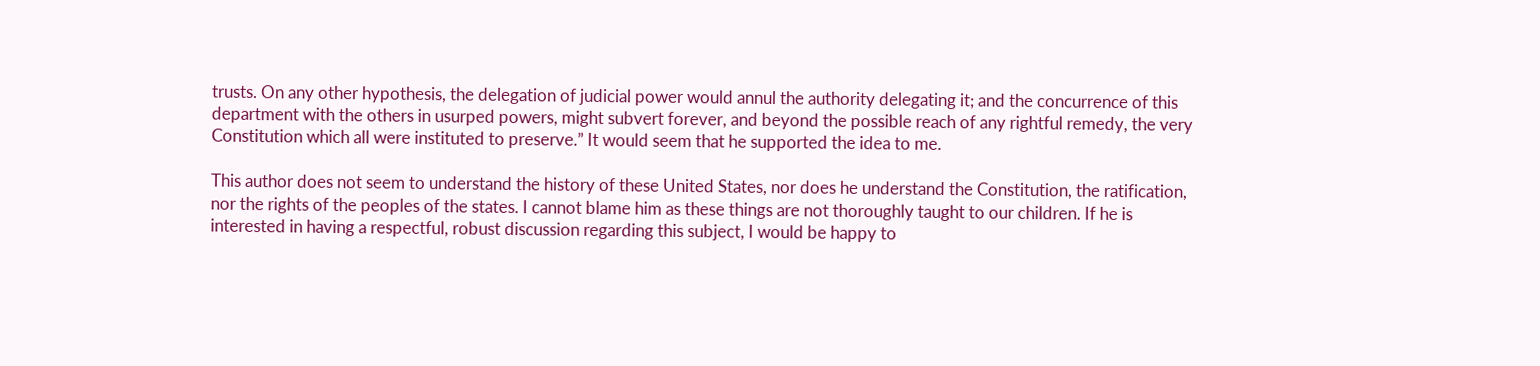trusts. On any other hypothesis, the delegation of judicial power would annul the authority delegating it; and the concurrence of this department with the others in usurped powers, might subvert forever, and beyond the possible reach of any rightful remedy, the very Constitution which all were instituted to preserve.” It would seem that he supported the idea to me.

This author does not seem to understand the history of these United States, nor does he understand the Constitution, the ratification, nor the rights of the peoples of the states. I cannot blame him as these things are not thoroughly taught to our children. If he is interested in having a respectful, robust discussion regarding this subject, I would be happy to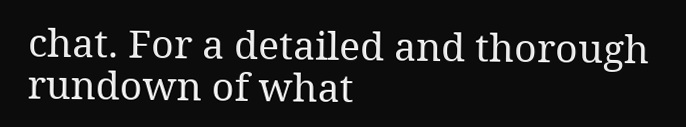chat. For a detailed and thorough rundown of what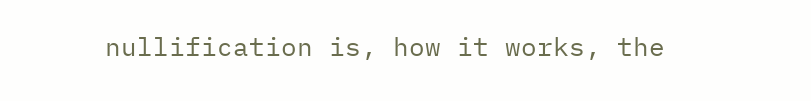nullification is, how it works, the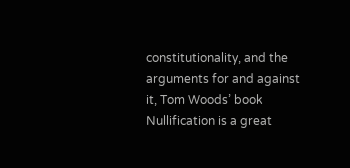constitutionality, and the arguments for and against it, Tom Woods’ book Nullification is a great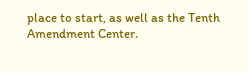place to start, as well as the Tenth Amendment Center.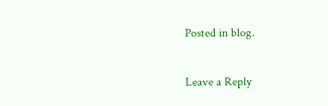Posted in blog.


Leave a Reply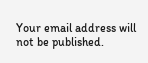Your email address will not be published.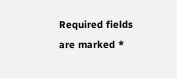Required fields are marked *